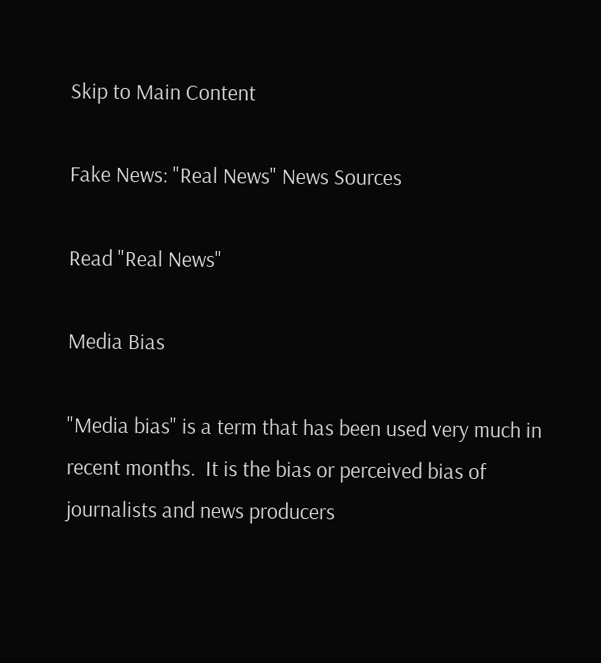Skip to Main Content

Fake News: "Real News" News Sources

Read "Real News"

Media Bias

"Media bias" is a term that has been used very much in recent months.  It is the bias or perceived bias of journalists and news producers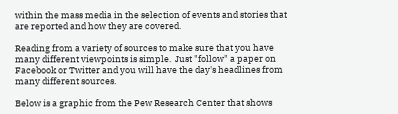within the mass media in the selection of events and stories that are reported and how they are covered.

Reading from a variety of sources to make sure that you have many different viewpoints is simple.  Just "follow" a paper on Facebook or Twitter and you will have the day's headlines from many different sources.

Below is a graphic from the Pew Research Center that shows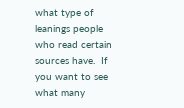what type of leanings people who read certain sources have.  If you want to see what many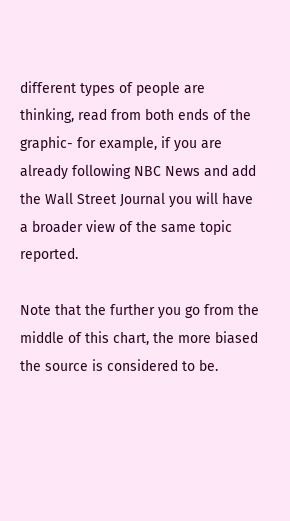different types of people are thinking, read from both ends of the graphic- for example, if you are already following NBC News and add the Wall Street Journal you will have a broader view of the same topic reported.

Note that the further you go from the middle of this chart, the more biased the source is considered to be.